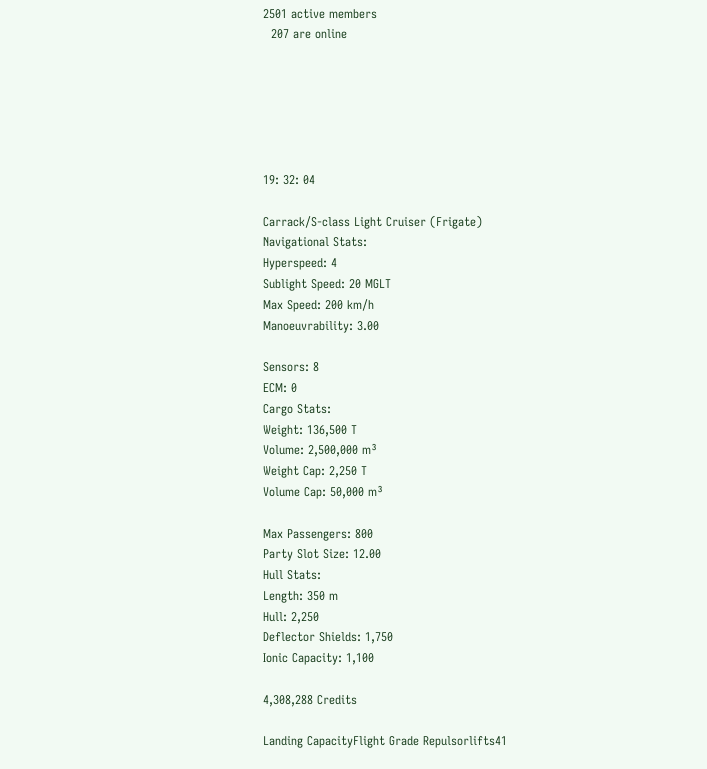2501 active members
  207 are online






19: 32: 04

Carrack/S-class Light Cruiser (Frigate)
Navigational Stats:
Hyperspeed: 4
Sublight Speed: 20 MGLT
Max Speed: 200 km/h
Manoeuvrability: 3.00

Sensors: 8
ECM: 0
Cargo Stats:
Weight: 136,500 T
Volume: 2,500,000 m³
Weight Cap: 2,250 T
Volume Cap: 50,000 m³

Max Passengers: 800
Party Slot Size: 12.00
Hull Stats:
Length: 350 m
Hull: 2,250
Deflector Shields: 1,750
Ionic Capacity: 1,100

4,308,288 Credits

Landing CapacityFlight Grade Repulsorlifts41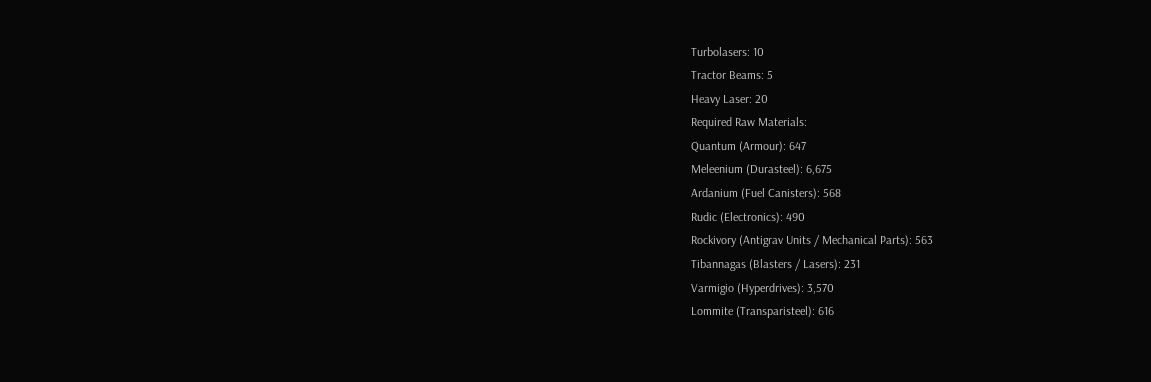Turbolasers: 10
Tractor Beams: 5
Heavy Laser: 20
Required Raw Materials:
Quantum (Armour): 647
Meleenium (Durasteel): 6,675
Ardanium (Fuel Canisters): 568
Rudic (Electronics): 490
Rockivory (Antigrav Units / Mechanical Parts): 563
Tibannagas (Blasters / Lasers): 231
Varmigio (Hyperdrives): 3,570
Lommite (Transparisteel): 616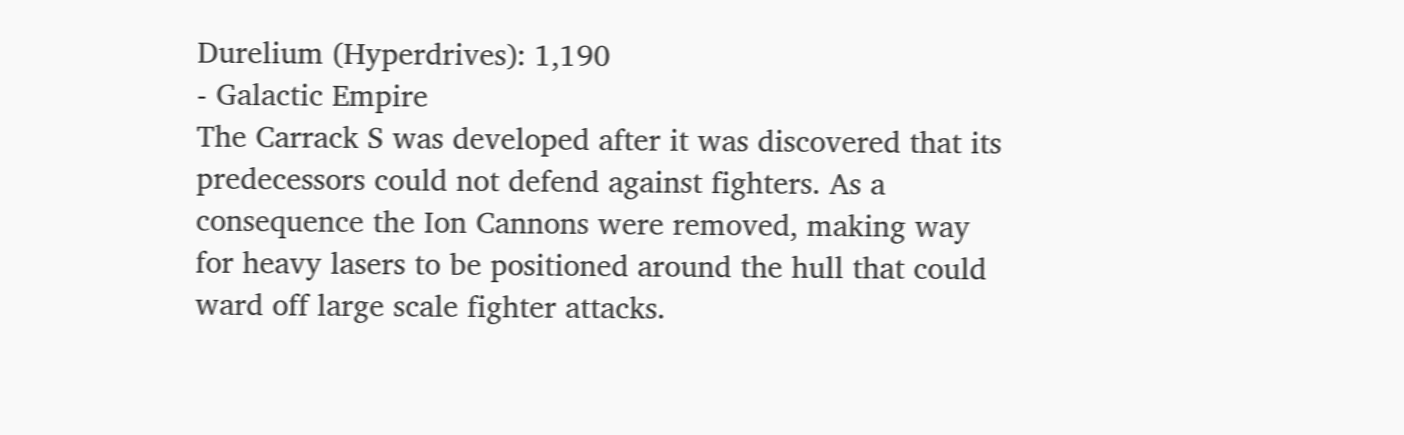Durelium (Hyperdrives): 1,190
- Galactic Empire
The Carrack S was developed after it was discovered that its predecessors could not defend against fighters. As a consequence the Ion Cannons were removed, making way for heavy lasers to be positioned around the hull that could ward off large scale fighter attacks.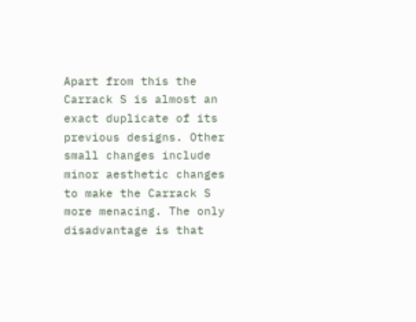Apart from this the Carrack S is almost an exact duplicate of its previous designs. Other small changes include minor aesthetic changes to make the Carrack S more menacing. The only disadvantage is that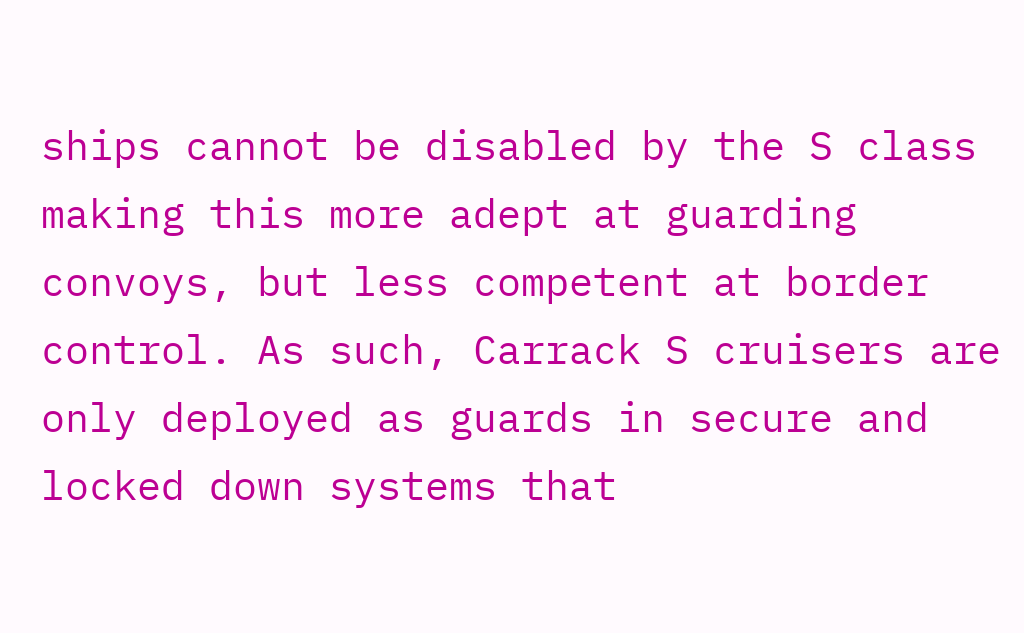ships cannot be disabled by the S class making this more adept at guarding convoys, but less competent at border control. As such, Carrack S cruisers are only deployed as guards in secure and locked down systems that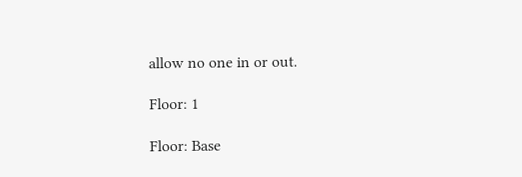allow no one in or out.

Floor: 1

Floor: Base